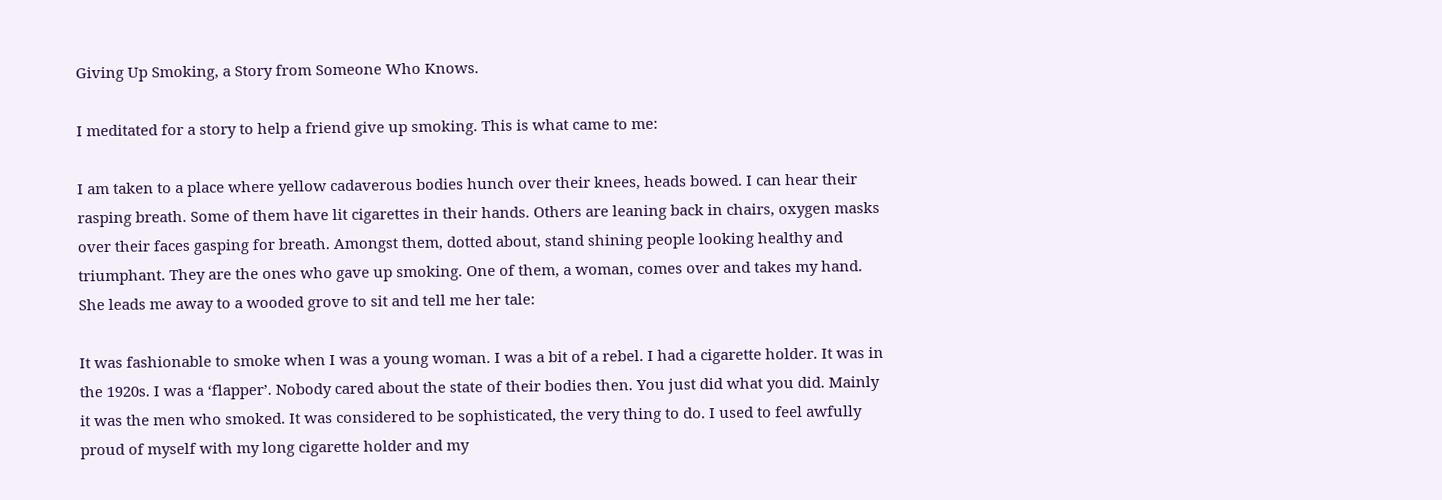Giving Up Smoking, a Story from Someone Who Knows.

I meditated for a story to help a friend give up smoking. This is what came to me:

I am taken to a place where yellow cadaverous bodies hunch over their knees, heads bowed. I can hear their rasping breath. Some of them have lit cigarettes in their hands. Others are leaning back in chairs, oxygen masks over their faces gasping for breath. Amongst them, dotted about, stand shining people looking healthy and triumphant. They are the ones who gave up smoking. One of them, a woman, comes over and takes my hand. She leads me away to a wooded grove to sit and tell me her tale:

It was fashionable to smoke when I was a young woman. I was a bit of a rebel. I had a cigarette holder. It was in the 1920s. I was a ‘flapper’. Nobody cared about the state of their bodies then. You just did what you did. Mainly it was the men who smoked. It was considered to be sophisticated, the very thing to do. I used to feel awfully proud of myself with my long cigarette holder and my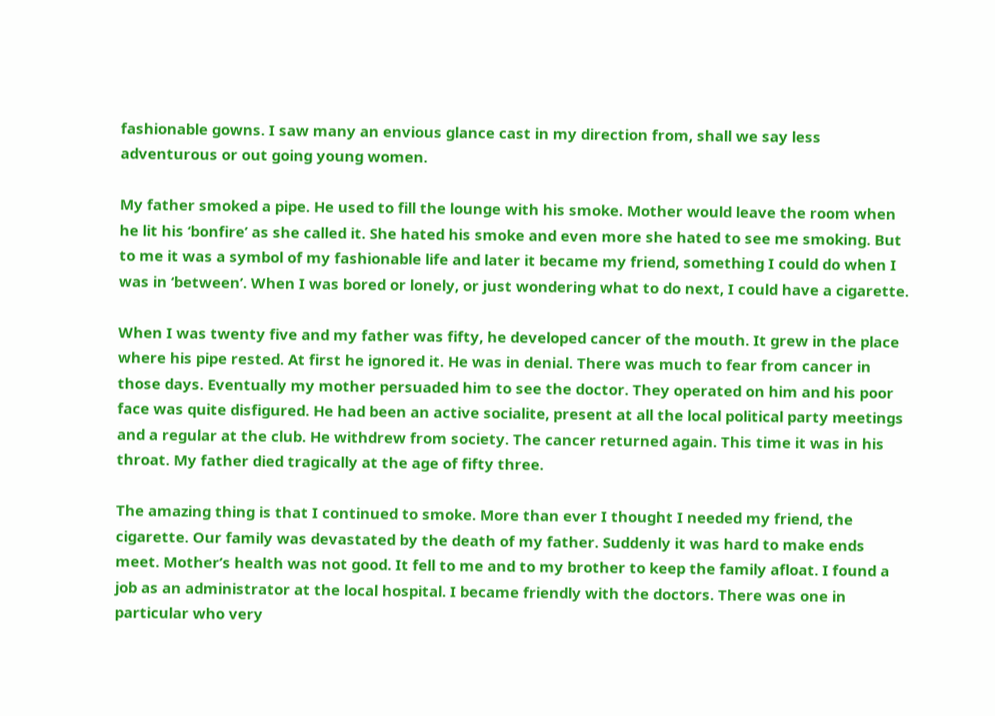fashionable gowns. I saw many an envious glance cast in my direction from, shall we say less adventurous or out going young women.

My father smoked a pipe. He used to fill the lounge with his smoke. Mother would leave the room when he lit his ‘bonfire’ as she called it. She hated his smoke and even more she hated to see me smoking. But to me it was a symbol of my fashionable life and later it became my friend, something I could do when I was in ‘between’. When I was bored or lonely, or just wondering what to do next, I could have a cigarette.

When I was twenty five and my father was fifty, he developed cancer of the mouth. It grew in the place where his pipe rested. At first he ignored it. He was in denial. There was much to fear from cancer in those days. Eventually my mother persuaded him to see the doctor. They operated on him and his poor face was quite disfigured. He had been an active socialite, present at all the local political party meetings and a regular at the club. He withdrew from society. The cancer returned again. This time it was in his throat. My father died tragically at the age of fifty three.

The amazing thing is that I continued to smoke. More than ever I thought I needed my friend, the cigarette. Our family was devastated by the death of my father. Suddenly it was hard to make ends meet. Mother’s health was not good. It fell to me and to my brother to keep the family afloat. I found a job as an administrator at the local hospital. I became friendly with the doctors. There was one in particular who very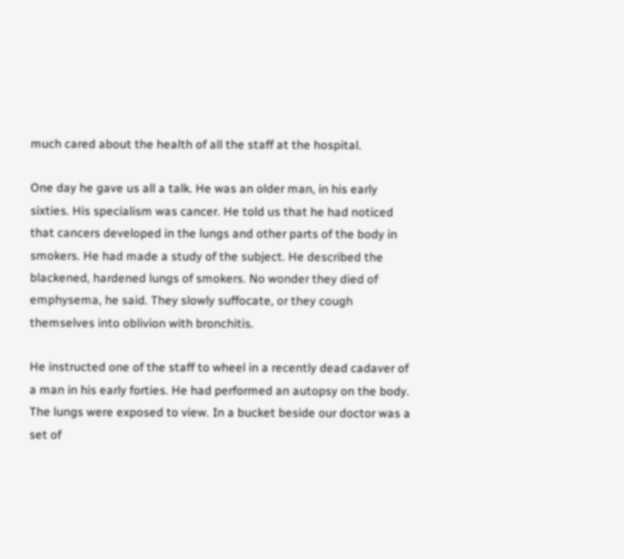much cared about the health of all the staff at the hospital.

One day he gave us all a talk. He was an older man, in his early sixties. His specialism was cancer. He told us that he had noticed that cancers developed in the lungs and other parts of the body in smokers. He had made a study of the subject. He described the blackened, hardened lungs of smokers. No wonder they died of emphysema, he said. They slowly suffocate, or they cough themselves into oblivion with bronchitis.

He instructed one of the staff to wheel in a recently dead cadaver of a man in his early forties. He had performed an autopsy on the body. The lungs were exposed to view. In a bucket beside our doctor was a set of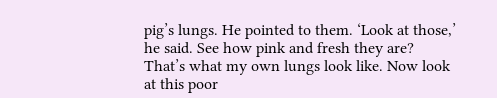pig’s lungs. He pointed to them. ‘Look at those,’ he said. See how pink and fresh they are? That’s what my own lungs look like. Now look at this poor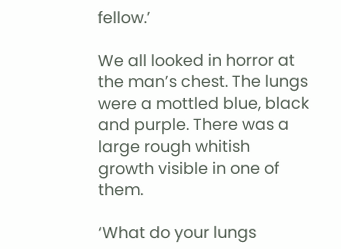fellow.’

We all looked in horror at the man’s chest. The lungs were a mottled blue, black and purple. There was a large rough whitish growth visible in one of them.

‘What do your lungs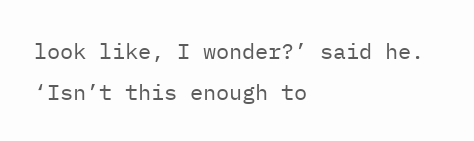look like, I wonder?’ said he. ‘Isn’t this enough to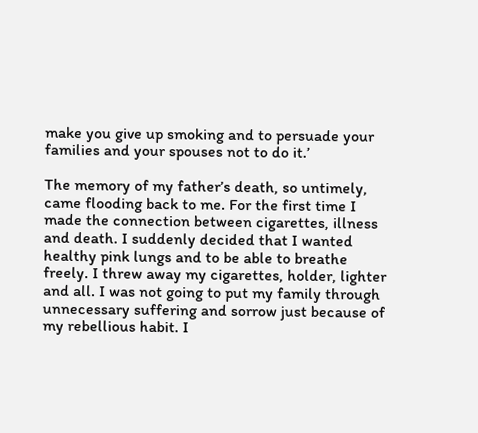make you give up smoking and to persuade your families and your spouses not to do it.’

The memory of my father’s death, so untimely, came flooding back to me. For the first time I made the connection between cigarettes, illness and death. I suddenly decided that I wanted healthy pink lungs and to be able to breathe freely. I threw away my cigarettes, holder, lighter and all. I was not going to put my family through unnecessary suffering and sorrow just because of my rebellious habit. I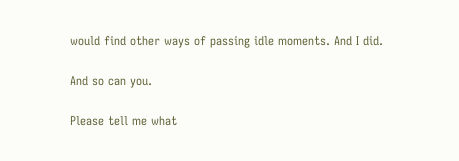would find other ways of passing idle moments. And I did.

And so can you.

Please tell me what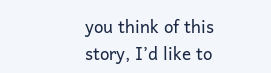you think of this story, I’d like to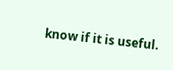know if it is useful.